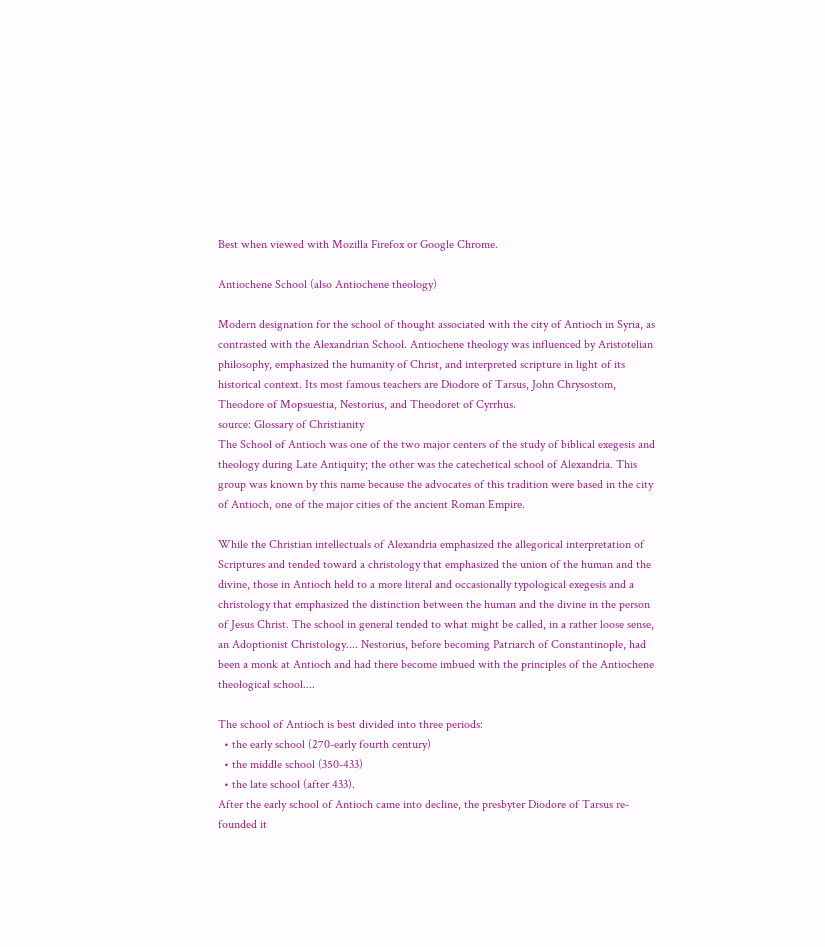Best when viewed with Mozilla Firefox or Google Chrome.

Antiochene School (also Antiochene theology)

Modern designation for the school of thought associated with the city of Antioch in Syria, as contrasted with the Alexandrian School. Antiochene theology was influenced by Aristotelian philosophy, emphasized the humanity of Christ, and interpreted scripture in light of its historical context. Its most famous teachers are Diodore of Tarsus, John Chrysostom, Theodore of Mopsuestia, Nestorius, and Theodoret of Cyrrhus.
source: Glossary of Christianity
The School of Antioch was one of the two major centers of the study of biblical exegesis and theology during Late Antiquity; the other was the catechetical school of Alexandria. This group was known by this name because the advocates of this tradition were based in the city of Antioch, one of the major cities of the ancient Roman Empire.

While the Christian intellectuals of Alexandria emphasized the allegorical interpretation of Scriptures and tended toward a christology that emphasized the union of the human and the divine, those in Antioch held to a more literal and occasionally typological exegesis and a christology that emphasized the distinction between the human and the divine in the person of Jesus Christ. The school in general tended to what might be called, in a rather loose sense, an Adoptionist Christology.... Nestorius, before becoming Patriarch of Constantinople, had been a monk at Antioch and had there become imbued with the principles of the Antiochene theological school....

The school of Antioch is best divided into three periods:
  • the early school (270-early fourth century)
  • the middle school (350-433)
  • the late school (after 433).
After the early school of Antioch came into decline, the presbyter Diodore of Tarsus re-founded it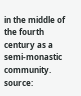in the middle of the fourth century as a semi-monastic community. source: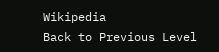Wikipedia
Back to Previous Level